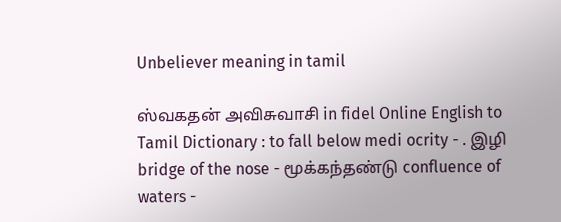Unbeliever meaning in tamil

ஸ்வகதன் அவிசுவாசி in fidel Online English to Tamil Dictionary : to fall below medi ocrity - . இழி bridge of the nose - மூக்கந்தண்டு confluence of waters -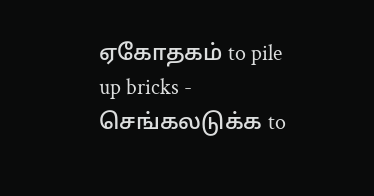ஏகோதகம் to pile up bricks - செங்கலடுக்க to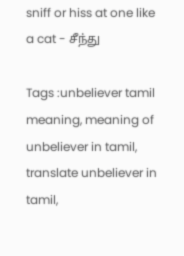sniff or hiss at one like a cat - சீந்து

Tags :unbeliever tamil meaning, meaning of unbeliever in tamil, translate unbeliever in tamil,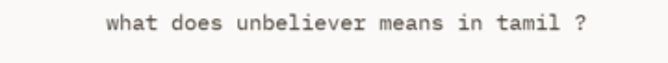what does unbeliever means in tamil ?